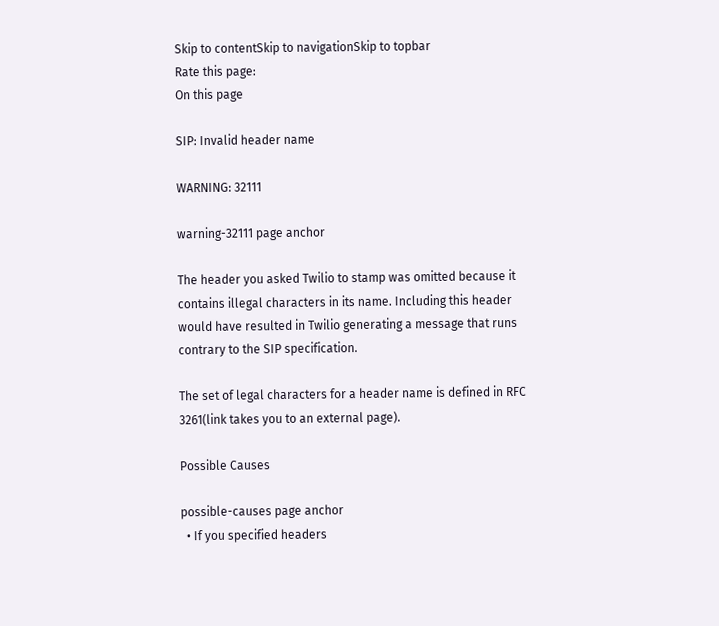Skip to contentSkip to navigationSkip to topbar
Rate this page:
On this page

SIP: Invalid header name

WARNING: 32111

warning-32111 page anchor

The header you asked Twilio to stamp was omitted because it contains illegal characters in its name. Including this header would have resulted in Twilio generating a message that runs contrary to the SIP specification.

The set of legal characters for a header name is defined in RFC 3261(link takes you to an external page).

Possible Causes

possible-causes page anchor
  • If you specified headers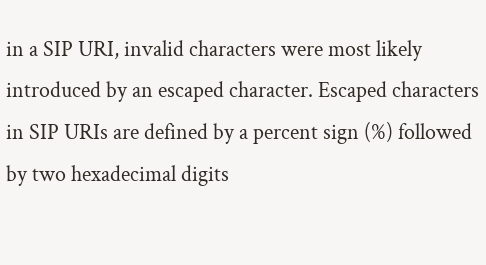in a SIP URI, invalid characters were most likely introduced by an escaped character. Escaped characters in SIP URIs are defined by a percent sign (%) followed by two hexadecimal digits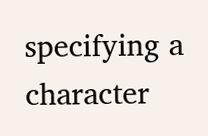specifying a character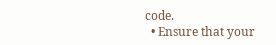code.
  • Ensure that your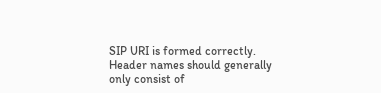SIP URI is formed correctly. Header names should generally only consist of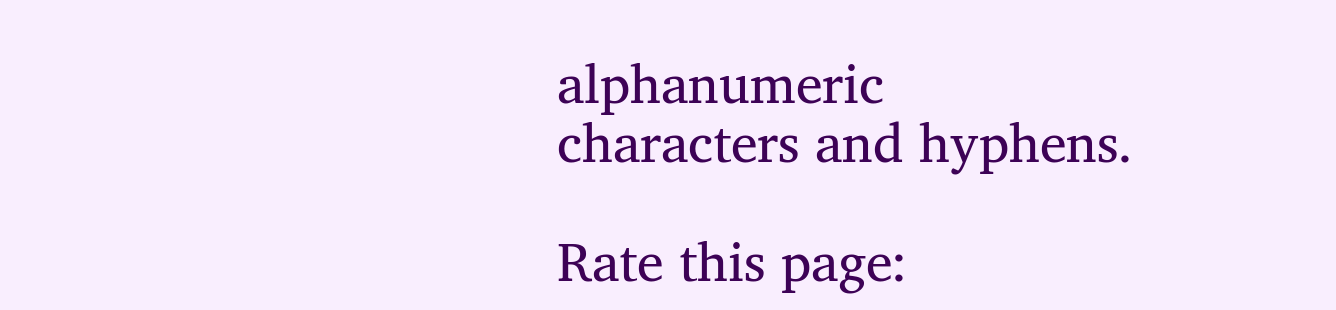alphanumeric characters and hyphens.

Rate this page: